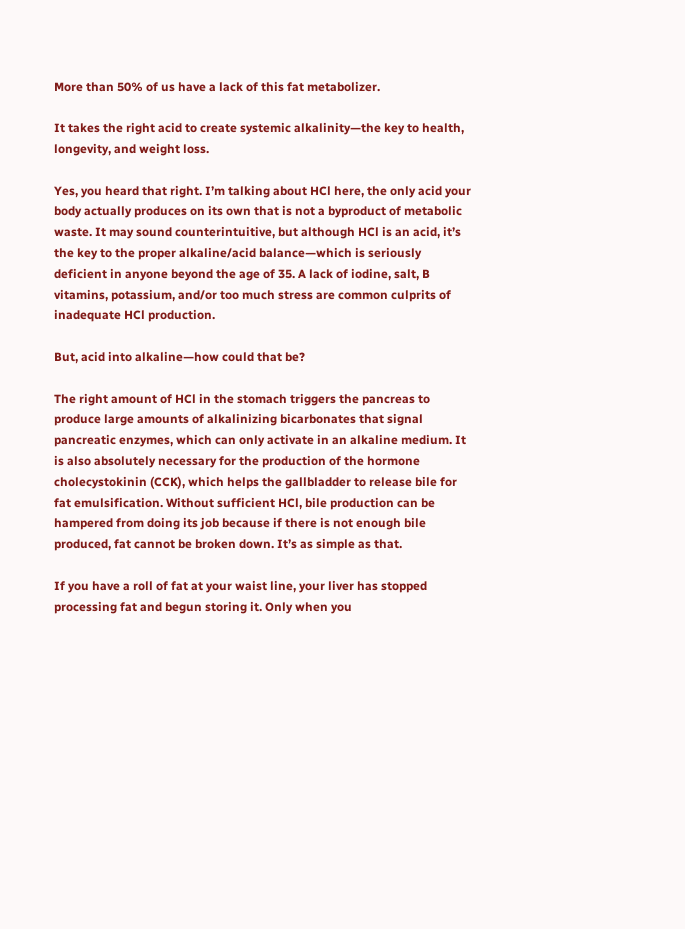More than 50% of us have a lack of this fat metabolizer.

It takes the right acid to create systemic alkalinity—the key to health, longevity, and weight loss.

Yes, you heard that right. I’m talking about HCl here, the only acid your body actually produces on its own that is not a byproduct of metabolic waste. It may sound counterintuitive, but although HCl is an acid, it’s the key to the proper alkaline/acid balance—which is seriously deficient in anyone beyond the age of 35. A lack of iodine, salt, B vitamins, potassium, and/or too much stress are common culprits of inadequate HCl production.

But, acid into alkaline—how could that be?

The right amount of HCl in the stomach triggers the pancreas to produce large amounts of alkalinizing bicarbonates that signal pancreatic enzymes, which can only activate in an alkaline medium. It is also absolutely necessary for the production of the hormone cholecystokinin (CCK), which helps the gallbladder to release bile for fat emulsification. Without sufficient HCl, bile production can be hampered from doing its job because if there is not enough bile produced, fat cannot be broken down. It’s as simple as that.

If you have a roll of fat at your waist line, your liver has stopped processing fat and begun storing it. Only when you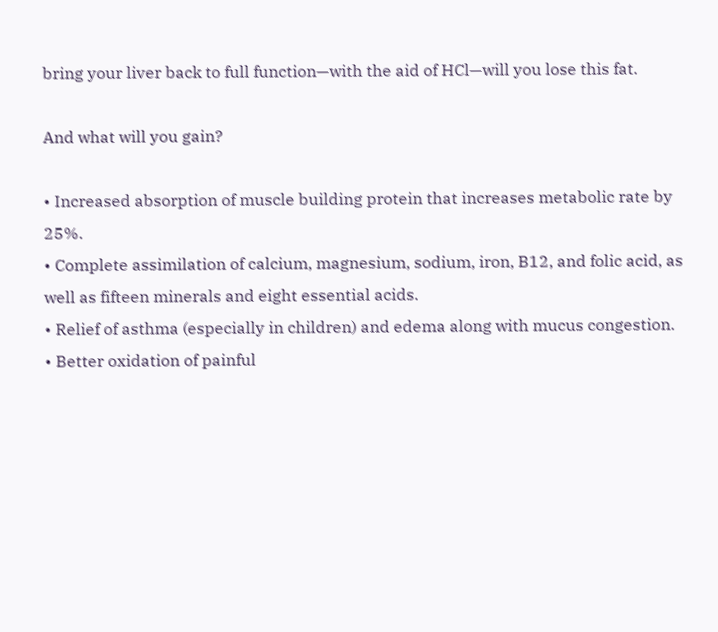bring your liver back to full function—with the aid of HCl—will you lose this fat.

And what will you gain?

• Increased absorption of muscle building protein that increases metabolic rate by 25%.
• Complete assimilation of calcium, magnesium, sodium, iron, B12, and folic acid, as well as fifteen minerals and eight essential acids.
• Relief of asthma (especially in children) and edema along with mucus congestion.
• Better oxidation of painful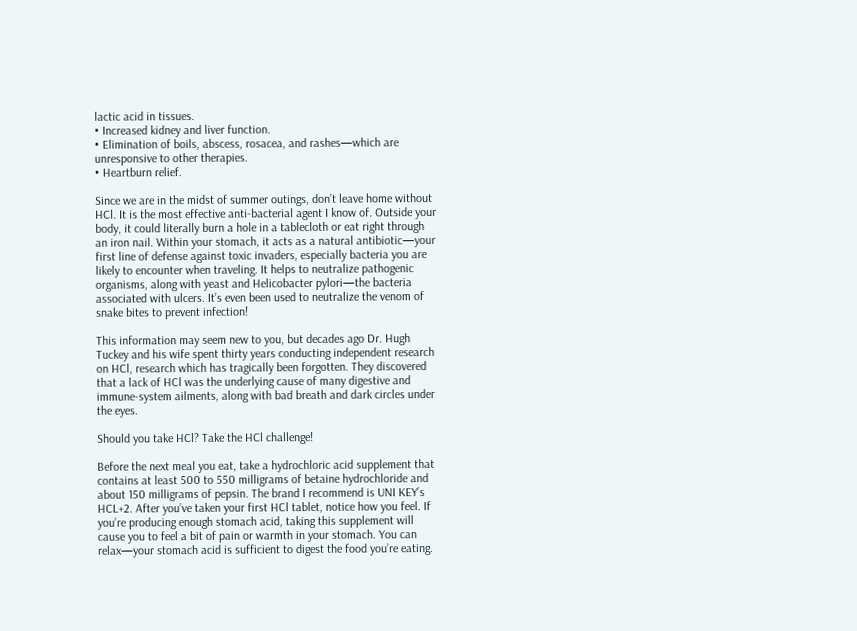lactic acid in tissues.
• Increased kidney and liver function.
• Elimination of boils, abscess, rosacea, and rashes—which are unresponsive to other therapies.
• Heartburn relief.

Since we are in the midst of summer outings, don’t leave home without HCl. It is the most effective anti-bacterial agent I know of. Outside your body, it could literally burn a hole in a tablecloth or eat right through an iron nail. Within your stomach, it acts as a natural antibiotic—your first line of defense against toxic invaders, especially bacteria you are likely to encounter when traveling. It helps to neutralize pathogenic organisms, along with yeast and Helicobacter pylori—the bacteria associated with ulcers. It’s even been used to neutralize the venom of snake bites to prevent infection!

This information may seem new to you, but decades ago Dr. Hugh Tuckey and his wife spent thirty years conducting independent research on HCl, research which has tragically been forgotten. They discovered that a lack of HCl was the underlying cause of many digestive and immune-system ailments, along with bad breath and dark circles under the eyes.

Should you take HCl? Take the HCl challenge!

Before the next meal you eat, take a hydrochloric acid supplement that contains at least 500 to 550 milligrams of betaine hydrochloride and about 150 milligrams of pepsin. The brand I recommend is UNI KEY’s HCL+2. After you’ve taken your first HCl tablet, notice how you feel. If you’re producing enough stomach acid, taking this supplement will cause you to feel a bit of pain or warmth in your stomach. You can relax—your stomach acid is sufficient to digest the food you’re eating.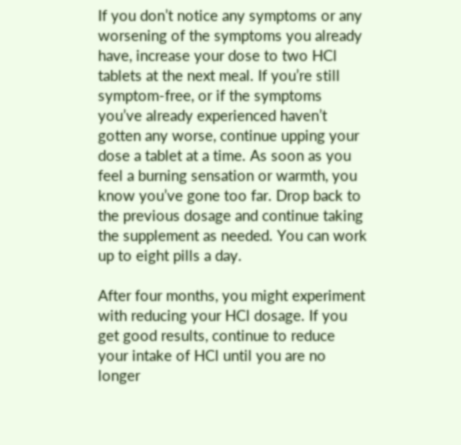If you don’t notice any symptoms or any worsening of the symptoms you already have, increase your dose to two HCl tablets at the next meal. If you’re still symptom-free, or if the symptoms you’ve already experienced haven’t gotten any worse, continue upping your dose a tablet at a time. As soon as you feel a burning sensation or warmth, you know you’ve gone too far. Drop back to the previous dosage and continue taking the supplement as needed. You can work up to eight pills a day.

After four months, you might experiment with reducing your HCl dosage. If you get good results, continue to reduce your intake of HCl until you are no longer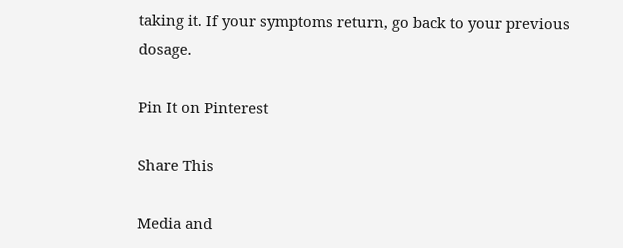taking it. If your symptoms return, go back to your previous dosage.

Pin It on Pinterest

Share This

Media and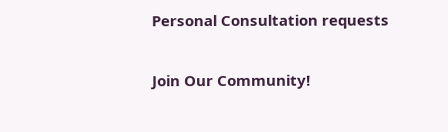Personal Consultation requests

Join Our Community!